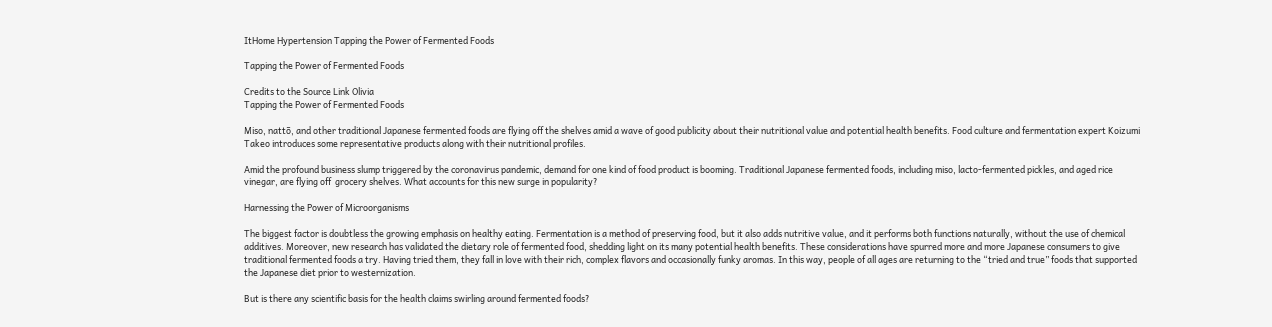ItHome Hypertension Tapping the Power of Fermented Foods

Tapping the Power of Fermented Foods

Credits to the Source Link Olivia
Tapping the Power of Fermented Foods

Miso, nattō, and other traditional Japanese fermented foods are flying off the shelves amid a wave of good publicity about their nutritional value and potential health benefits. Food culture and fermentation expert Koizumi Takeo introduces some representative products along with their nutritional profiles.

Amid the profound business slump triggered by the coronavirus pandemic, demand for one kind of food product is booming. Traditional Japanese fermented foods, including miso, lacto-fermented pickles, and aged rice vinegar, are flying off  grocery shelves. What accounts for this new surge in popularity?

Harnessing the Power of Microorganisms

The biggest factor is doubtless the growing emphasis on healthy eating. Fermentation is a method of preserving food, but it also adds nutritive value, and it performs both functions naturally, without the use of chemical additives. Moreover, new research has validated the dietary role of fermented food, shedding light on its many potential health benefits. These considerations have spurred more and more Japanese consumers to give traditional fermented foods a try. Having tried them, they fall in love with their rich, complex flavors and occasionally funky aromas. In this way, people of all ages are returning to the “tried and true” foods that supported the Japanese diet prior to westernization.

But is there any scientific basis for the health claims swirling around fermented foods?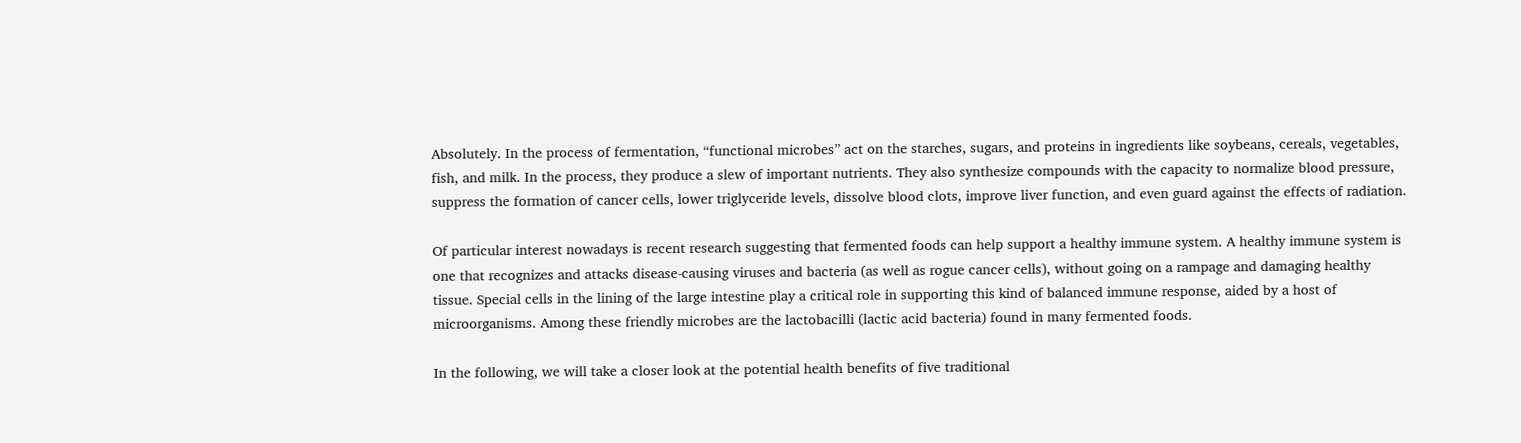Absolutely. In the process of fermentation, “functional microbes” act on the starches, sugars, and proteins in ingredients like soybeans, cereals, vegetables, fish, and milk. In the process, they produce a slew of important nutrients. They also synthesize compounds with the capacity to normalize blood pressure, suppress the formation of cancer cells, lower triglyceride levels, dissolve blood clots, improve liver function, and even guard against the effects of radiation.

Of particular interest nowadays is recent research suggesting that fermented foods can help support a healthy immune system. A healthy immune system is one that recognizes and attacks disease-causing viruses and bacteria (as well as rogue cancer cells), without going on a rampage and damaging healthy tissue. Special cells in the lining of the large intestine play a critical role in supporting this kind of balanced immune response, aided by a host of microorganisms. Among these friendly microbes are the lactobacilli (lactic acid bacteria) found in many fermented foods.

In the following, we will take a closer look at the potential health benefits of five traditional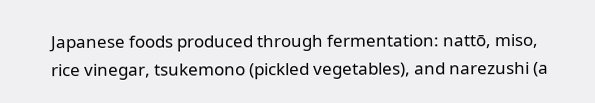Japanese foods produced through fermentation: nattō, miso, rice vinegar, tsukemono (pickled vegetables), and narezushi (a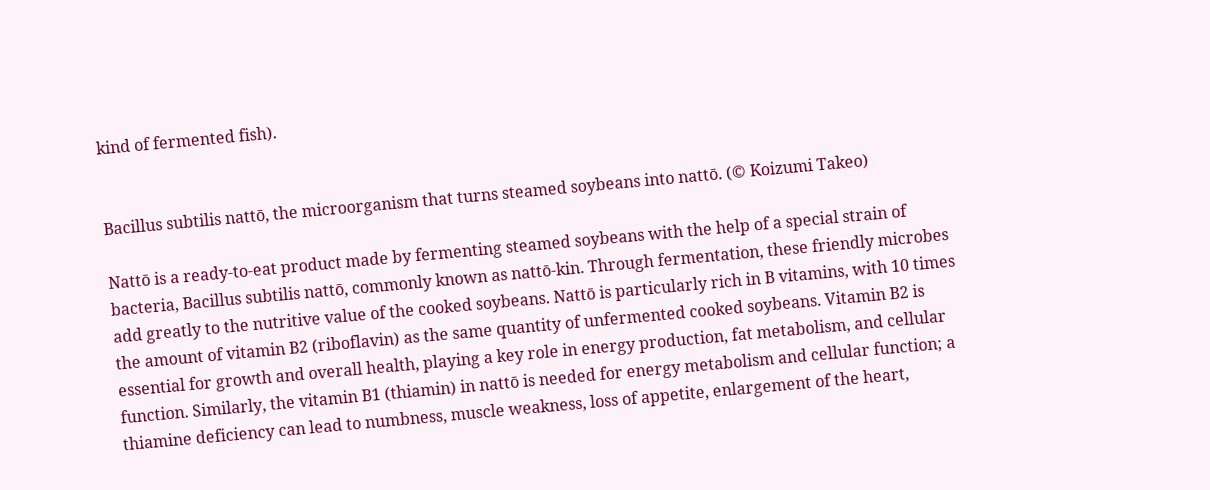kind of fermented fish).


Bacillus subtilis nattō, the microorganism that turns steamed soybeans into nattō. (© Koizumi Takeo)

Nattō is a ready-to-eat product made by fermenting steamed soybeans with the help of a special strain of bacteria, Bacillus subtilis nattō, commonly known as nattō-kin. Through fermentation, these friendly microbes add greatly to the nutritive value of the cooked soybeans. Nattō is particularly rich in B vitamins, with 10 times the amount of vitamin B2 (riboflavin) as the same quantity of unfermented cooked soybeans. Vitamin B2 is essential for growth and overall health, playing a key role in energy production, fat metabolism, and cellular function. Similarly, the vitamin B1 (thiamin) in nattō is needed for energy metabolism and cellular function; a thiamine deficiency can lead to numbness, muscle weakness, loss of appetite, enlargement of the heart,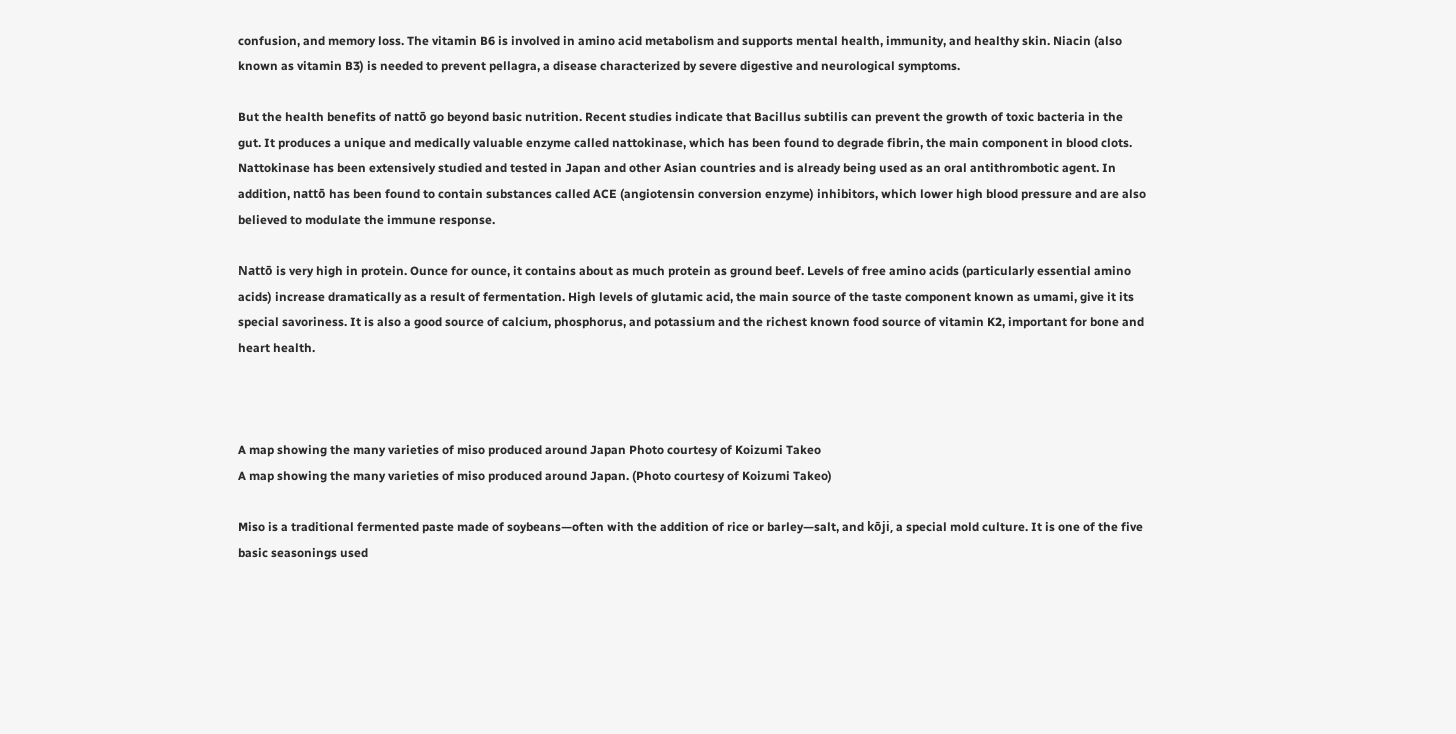confusion, and memory loss. The vitamin B6 is involved in amino acid metabolism and supports mental health, immunity, and healthy skin. Niacin (also known as vitamin B3) is needed to prevent pellagra, a disease characterized by severe digestive and neurological symptoms.

But the health benefits of nattō go beyond basic nutrition. Recent studies indicate that Bacillus subtilis can prevent the growth of toxic bacteria in the gut. It produces a unique and medically valuable enzyme called nattokinase, which has been found to degrade fibrin, the main component in blood clots. Nattokinase has been extensively studied and tested in Japan and other Asian countries and is already being used as an oral antithrombotic agent. In addition, nattō has been found to contain substances called ACE (angiotensin conversion enzyme) inhibitors, which lower high blood pressure and are also believed to modulate the immune response.

Nattō is very high in protein. Ounce for ounce, it contains about as much protein as ground beef. Levels of free amino acids (particularly essential amino acids) increase dramatically as a result of fermentation. High levels of glutamic acid, the main source of the taste component known as umami, give it its special savoriness. It is also a good source of calcium, phosphorus, and potassium and the richest known food source of vitamin K2, important for bone and heart health.



A map showing the many varieties of miso produced around Japan Photo courtesy of Koizumi Takeo
A map showing the many varieties of miso produced around Japan. (Photo courtesy of Koizumi Takeo)

Miso is a traditional fermented paste made of soybeans—often with the addition of rice or barley—salt, and kōji, a special mold culture. It is one of the five basic seasonings used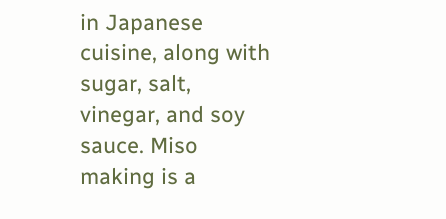in Japanese cuisine, along with sugar, salt, vinegar, and soy sauce. Miso making is a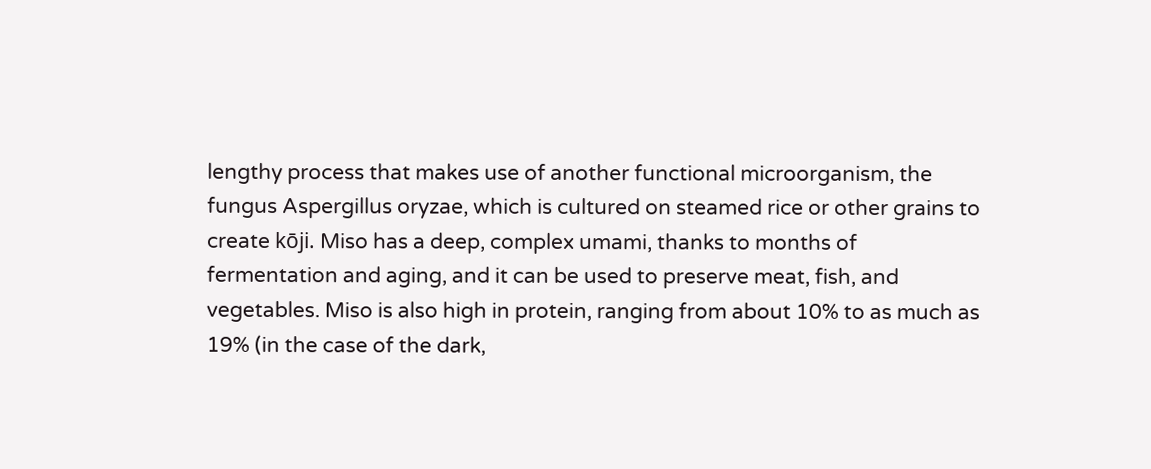lengthy process that makes use of another functional microorganism, the fungus Aspergillus oryzae, which is cultured on steamed rice or other grains to create kōji. Miso has a deep, complex umami, thanks to months of fermentation and aging, and it can be used to preserve meat, fish, and vegetables. Miso is also high in protein, ranging from about 10% to as much as 19% (in the case of the dark,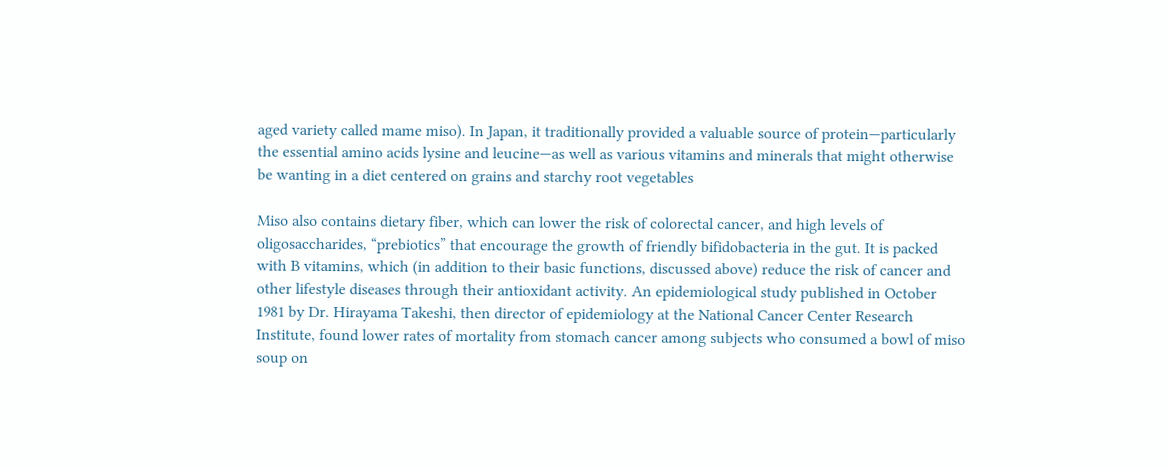aged variety called mame miso). In Japan, it traditionally provided a valuable source of protein—particularly the essential amino acids lysine and leucine—as well as various vitamins and minerals that might otherwise be wanting in a diet centered on grains and starchy root vegetables

Miso also contains dietary fiber, which can lower the risk of colorectal cancer, and high levels of oligosaccharides, “prebiotics” that encourage the growth of friendly bifidobacteria in the gut. It is packed with B vitamins, which (in addition to their basic functions, discussed above) reduce the risk of cancer and other lifestyle diseases through their antioxidant activity. An epidemiological study published in October 1981 by Dr. Hirayama Takeshi, then director of epidemiology at the National Cancer Center Research Institute, found lower rates of mortality from stomach cancer among subjects who consumed a bowl of miso soup on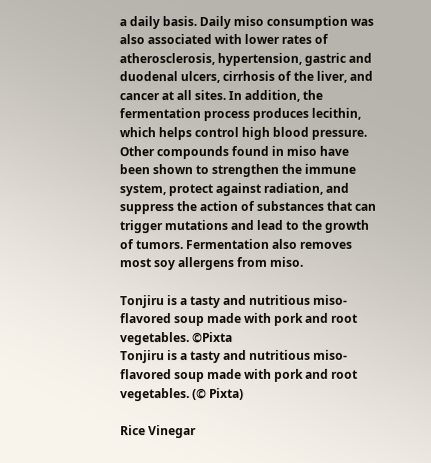a daily basis. Daily miso consumption was also associated with lower rates of atherosclerosis, hypertension, gastric and duodenal ulcers, cirrhosis of the liver, and cancer at all sites. In addition, the fermentation process produces lecithin, which helps control high blood pressure. Other compounds found in miso have been shown to strengthen the immune system, protect against radiation, and suppress the action of substances that can trigger mutations and lead to the growth of tumors. Fermentation also removes most soy allergens from miso.

Tonjiru is a tasty and nutritious miso-flavored soup made with pork and root vegetables. ©Pixta
Tonjiru is a tasty and nutritious miso-flavored soup made with pork and root vegetables. (© Pixta)

Rice Vinegar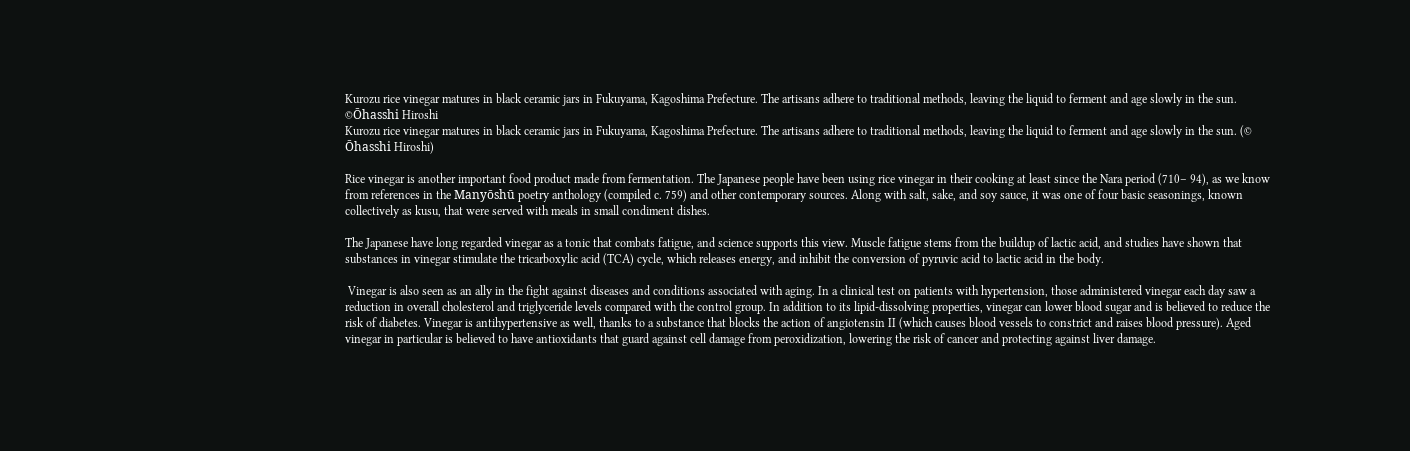Kurozu rice vinegar matures in black ceramic jars in Fukuyama, Kagoshima Prefecture. The artisans adhere to traditional methods, leaving the liquid to ferment and age slowly in the sun. ©Ōhasshi Hiroshi
Kurozu rice vinegar matures in black ceramic jars in Fukuyama, Kagoshima Prefecture. The artisans adhere to traditional methods, leaving the liquid to ferment and age slowly in the sun. (© Ōhasshi Hiroshi)

Rice vinegar is another important food product made from fermentation. The Japanese people have been using rice vinegar in their cooking at least since the Nara period (710– 94), as we know from references in the Manyōshū poetry anthology (compiled c. 759) and other contemporary sources. Along with salt, sake, and soy sauce, it was one of four basic seasonings, known collectively as kusu, that were served with meals in small condiment dishes.

The Japanese have long regarded vinegar as a tonic that combats fatigue, and science supports this view. Muscle fatigue stems from the buildup of lactic acid, and studies have shown that substances in vinegar stimulate the tricarboxylic acid (TCA) cycle, which releases energy, and inhibit the conversion of pyruvic acid to lactic acid in the body.

 Vinegar is also seen as an ally in the fight against diseases and conditions associated with aging. In a clinical test on patients with hypertension, those administered vinegar each day saw a reduction in overall cholesterol and triglyceride levels compared with the control group. In addition to its lipid-dissolving properties, vinegar can lower blood sugar and is believed to reduce the risk of diabetes. Vinegar is antihypertensive as well, thanks to a substance that blocks the action of angiotensin II (which causes blood vessels to constrict and raises blood pressure). Aged vinegar in particular is believed to have antioxidants that guard against cell damage from peroxidization, lowering the risk of cancer and protecting against liver damage.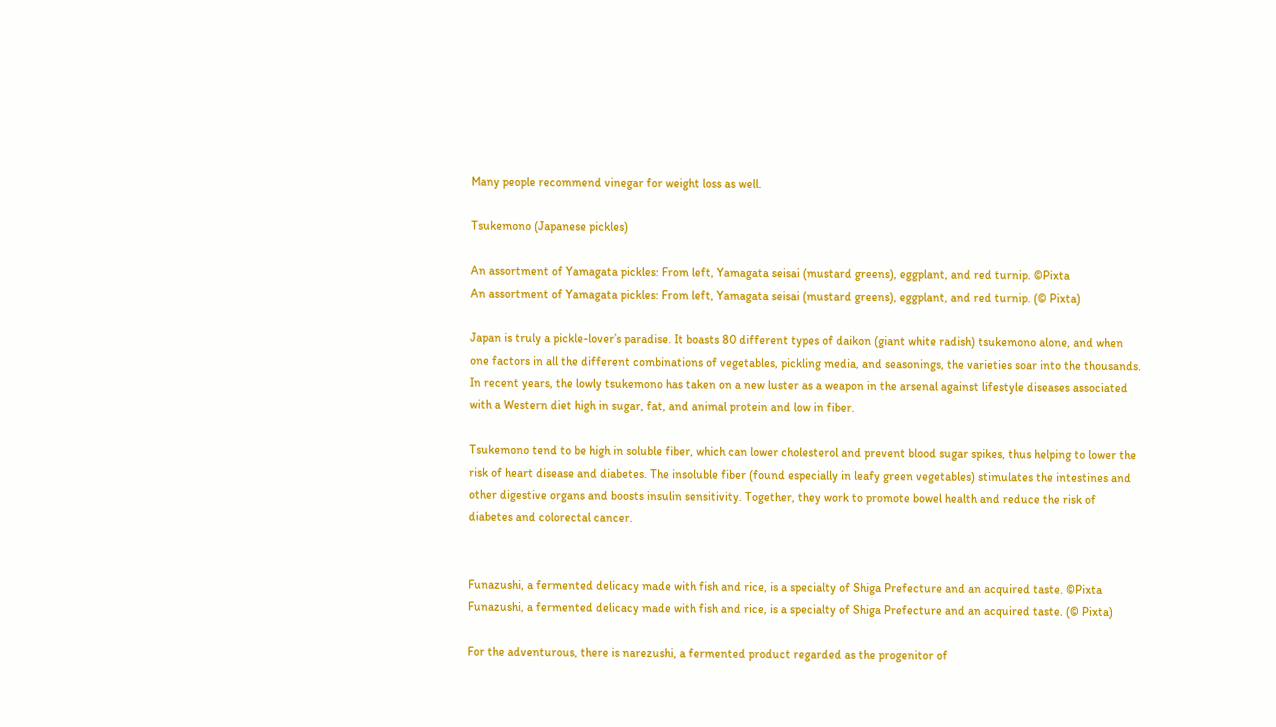Many people recommend vinegar for weight loss as well.

Tsukemono (Japanese pickles)

An assortment of Yamagata pickles: From left, Yamagata seisai (mustard greens), eggplant, and red turnip. ©Pixta
An assortment of Yamagata pickles: From left, Yamagata seisai (mustard greens), eggplant, and red turnip. (© Pixta)

Japan is truly a pickle-lover’s paradise. It boasts 80 different types of daikon (giant white radish) tsukemono alone, and when one factors in all the different combinations of vegetables, pickling media, and seasonings, the varieties soar into the thousands. In recent years, the lowly tsukemono has taken on a new luster as a weapon in the arsenal against lifestyle diseases associated with a Western diet high in sugar, fat, and animal protein and low in fiber.

Tsukemono tend to be high in soluble fiber, which can lower cholesterol and prevent blood sugar spikes, thus helping to lower the risk of heart disease and diabetes. The insoluble fiber (found especially in leafy green vegetables) stimulates the intestines and other digestive organs and boosts insulin sensitivity. Together, they work to promote bowel health and reduce the risk of diabetes and colorectal cancer.


Funazushi, a fermented delicacy made with fish and rice, is a specialty of Shiga Prefecture and an acquired taste. ©Pixta
Funazushi, a fermented delicacy made with fish and rice, is a specialty of Shiga Prefecture and an acquired taste. (© Pixta)

For the adventurous, there is narezushi, a fermented product regarded as the progenitor of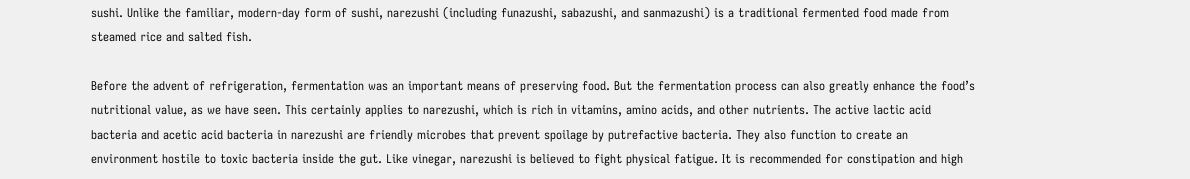sushi. Unlike the familiar, modern-day form of sushi, narezushi (including funazushi, sabazushi, and sanmazushi) is a traditional fermented food made from steamed rice and salted fish.

Before the advent of refrigeration, fermentation was an important means of preserving food. But the fermentation process can also greatly enhance the food’s nutritional value, as we have seen. This certainly applies to narezushi, which is rich in vitamins, amino acids, and other nutrients. The active lactic acid bacteria and acetic acid bacteria in narezushi are friendly microbes that prevent spoilage by putrefactive bacteria. They also function to create an environment hostile to toxic bacteria inside the gut. Like vinegar, narezushi is believed to fight physical fatigue. It is recommended for constipation and high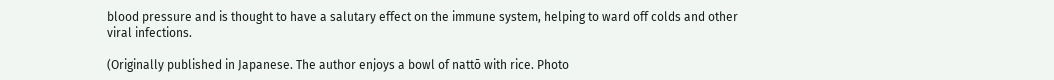blood pressure and is thought to have a salutary effect on the immune system, helping to ward off colds and other viral infections.

(Originally published in Japanese. The author enjoys a bowl of nattō with rice. Photo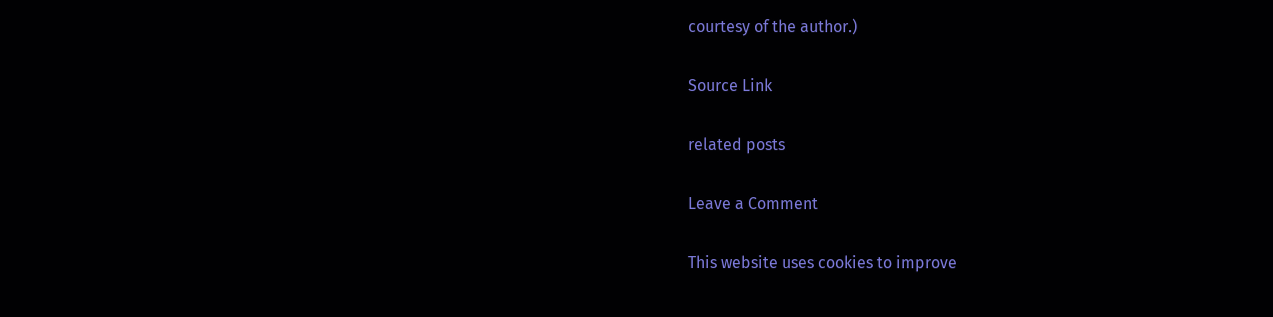courtesy of the author.)

Source Link

related posts

Leave a Comment

This website uses cookies to improve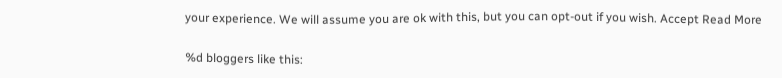your experience. We will assume you are ok with this, but you can opt-out if you wish. Accept Read More

%d bloggers like this: